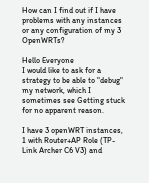How can I find out if I have problems with any instances or any configuration of my 3 OpenWRTs?

Hello Everyone
I would like to ask for a strategy to be able to "debug" my network, which I sometimes see Getting stuck for no apparent reason.

I have 3 openWRT instances, 1 with Router+AP Role (TP-Link Archer C6 V3) and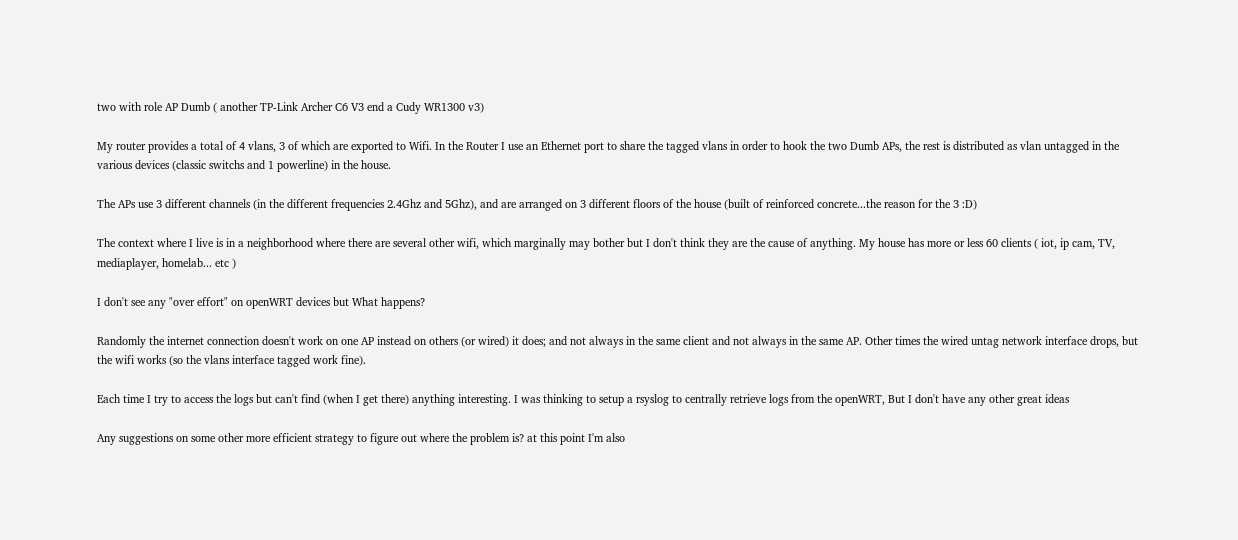two with role AP Dumb ( another TP-Link Archer C6 V3 end a Cudy WR1300 v3)

My router provides a total of 4 vlans, 3 of which are exported to Wifi. In the Router I use an Ethernet port to share the tagged vlans in order to hook the two Dumb APs, the rest is distributed as vlan untagged in the various devices (classic switchs and 1 powerline) in the house.

The APs use 3 different channels (in the different frequencies 2.4Ghz and 5Ghz), and are arranged on 3 different floors of the house (built of reinforced concrete...the reason for the 3 :D)

The context where I live is in a neighborhood where there are several other wifi, which marginally may bother but I don't think they are the cause of anything. My house has more or less 60 clients ( iot, ip cam, TV, mediaplayer, homelab... etc )

I don't see any "over effort" on openWRT devices but What happens?

Randomly the internet connection doesn't work on one AP instead on others (or wired) it does; and not always in the same client and not always in the same AP. Other times the wired untag network interface drops, but the wifi works (so the vlans interface tagged work fine).

Each time I try to access the logs but can't find (when I get there) anything interesting. I was thinking to setup a rsyslog to centrally retrieve logs from the openWRT, But I don't have any other great ideas

Any suggestions on some other more efficient strategy to figure out where the problem is? at this point I'm also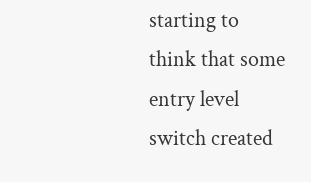starting to think that some entry level switch created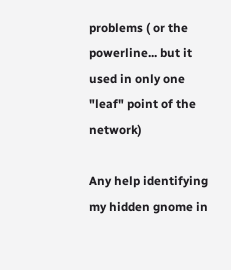problems ( or the powerline... but it used in only one "leaf" point of the network)

Any help identifying my hidden gnome in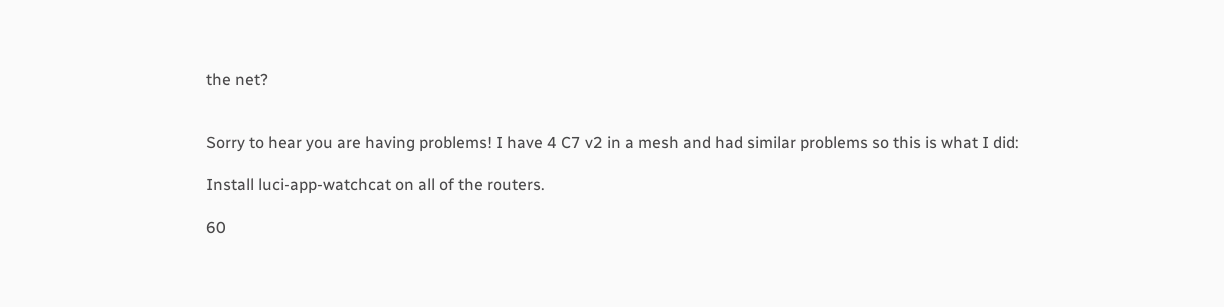the net?


Sorry to hear you are having problems! I have 4 C7 v2 in a mesh and had similar problems so this is what I did:

Install luci-app-watchcat on all of the routers.

60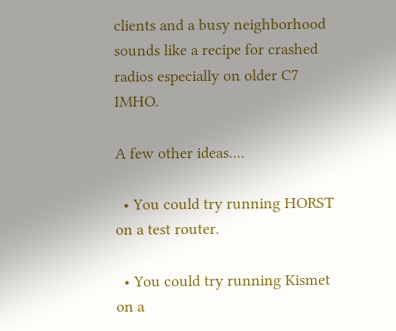clients and a busy neighborhood sounds like a recipe for crashed radios especially on older C7 IMHO.

A few other ideas....

  • You could try running HORST on a test router.

  • You could try running Kismet on a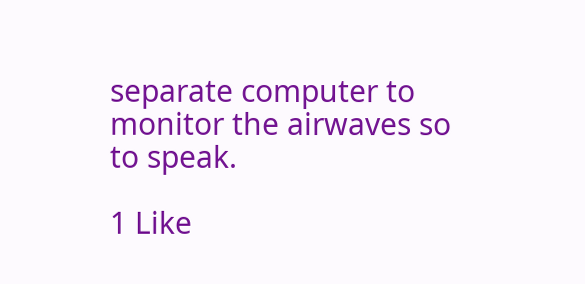separate computer to monitor the airwaves so to speak.

1 Like